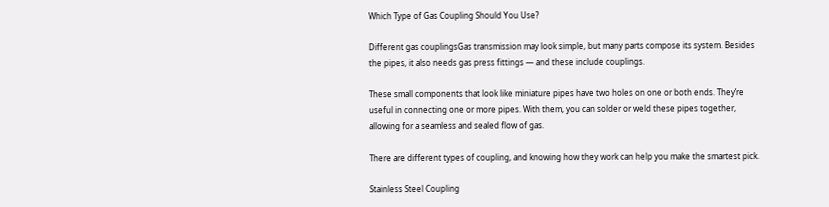Which Type of Gas Coupling Should You Use?

Different gas couplingsGas transmission may look simple, but many parts compose its system. Besides the pipes, it also needs gas press fittings — and these include couplings.

These small components that look like miniature pipes have two holes on one or both ends. They’re useful in connecting one or more pipes. With them, you can solder or weld these pipes together, allowing for a seamless and sealed flow of gas.

There are different types of coupling, and knowing how they work can help you make the smartest pick.

Stainless Steel Coupling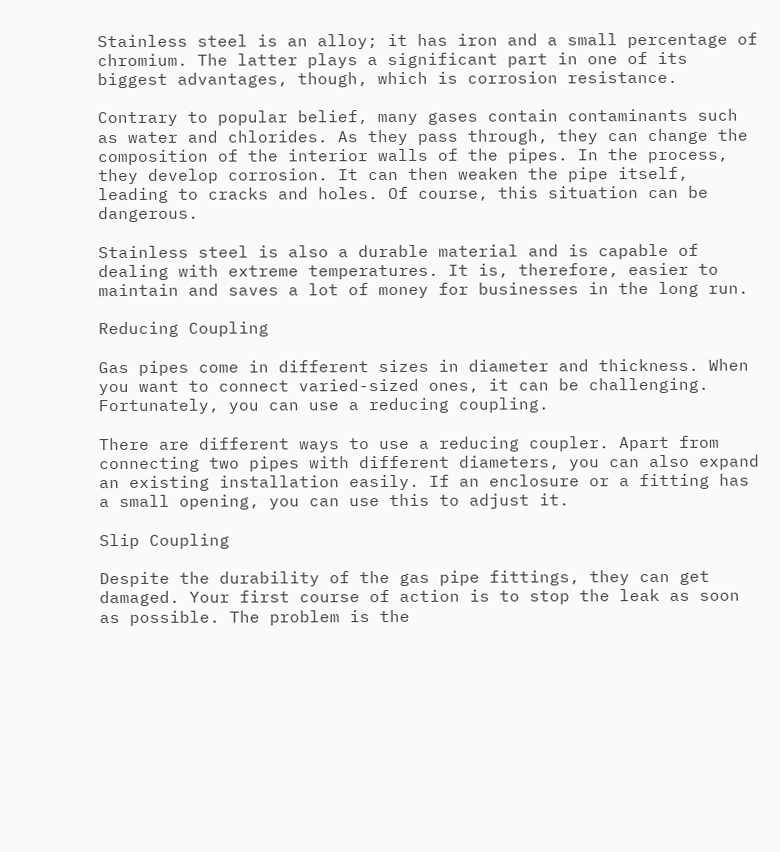Stainless steel is an alloy; it has iron and a small percentage of chromium. The latter plays a significant part in one of its biggest advantages, though, which is corrosion resistance.

Contrary to popular belief, many gases contain contaminants such as water and chlorides. As they pass through, they can change the composition of the interior walls of the pipes. In the process, they develop corrosion. It can then weaken the pipe itself, leading to cracks and holes. Of course, this situation can be dangerous.

Stainless steel is also a durable material and is capable of dealing with extreme temperatures. It is, therefore, easier to maintain and saves a lot of money for businesses in the long run.

Reducing Coupling

Gas pipes come in different sizes in diameter and thickness. When you want to connect varied-sized ones, it can be challenging. Fortunately, you can use a reducing coupling.

There are different ways to use a reducing coupler. Apart from connecting two pipes with different diameters, you can also expand an existing installation easily. If an enclosure or a fitting has a small opening, you can use this to adjust it.

Slip Coupling

Despite the durability of the gas pipe fittings, they can get damaged. Your first course of action is to stop the leak as soon as possible. The problem is the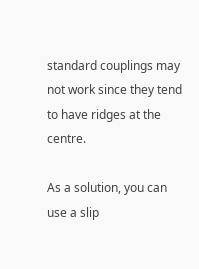standard couplings may not work since they tend to have ridges at the centre.

As a solution, you can use a slip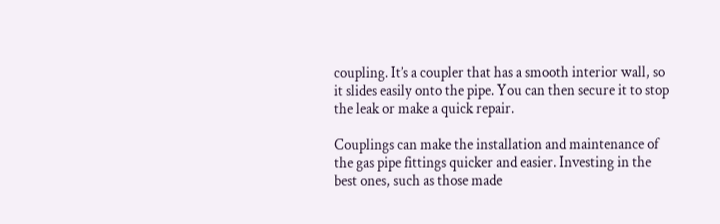coupling. It’s a coupler that has a smooth interior wall, so it slides easily onto the pipe. You can then secure it to stop the leak or make a quick repair.

Couplings can make the installation and maintenance of the gas pipe fittings quicker and easier. Investing in the best ones, such as those made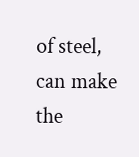of steel, can make the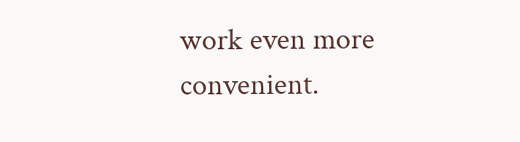work even more convenient.